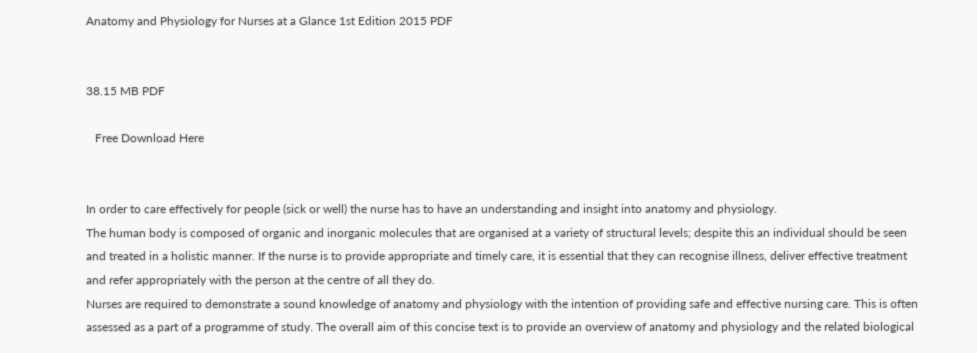Anatomy and Physiology for Nurses at a Glance 1st Edition 2015 PDF


38.15 MB PDF

   Free Download Here


In order to care effectively for people (sick or well) the nurse has to have an understanding and insight into anatomy and physiology.
The human body is composed of organic and inorganic molecules that are organised at a variety of structural levels; despite this an individual should be seen and treated in a holistic manner. If the nurse is to provide appropriate and timely care, it is essential that they can recognise illness, deliver effective treatment and refer appropriately with the person at the centre of all they do.
Nurses are required to demonstrate a sound knowledge of anatomy and physiology with the intention of providing safe and effective nursing care. This is often assessed as a part of a programme of study. The overall aim of this concise text is to provide an overview of anatomy and physiology and the related biological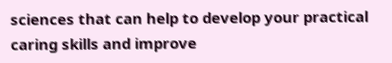sciences that can help to develop your practical caring skills and improve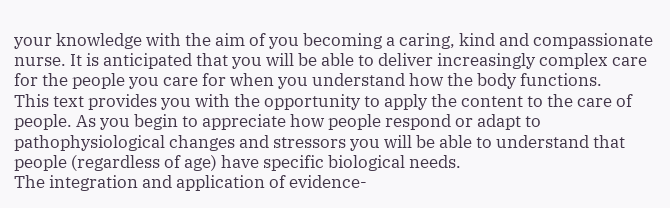your knowledge with the aim of you becoming a caring, kind and compassionate nurse. It is anticipated that you will be able to deliver increasingly complex care for the people you care for when you understand how the body functions.
This text provides you with the opportunity to apply the content to the care of people. As you begin to appreciate how people respond or adapt to pathophysiological changes and stressors you will be able to understand that people (regardless of age) have specific biological needs.
The integration and application of evidence-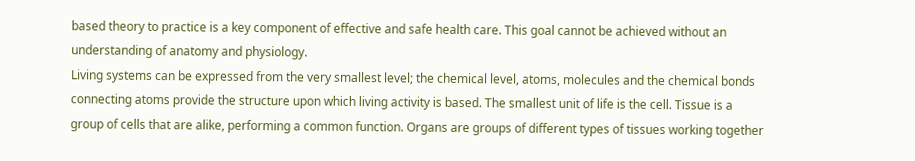based theory to practice is a key component of effective and safe health care. This goal cannot be achieved without an understanding of anatomy and physiology.
Living systems can be expressed from the very smallest level; the chemical level, atoms, molecules and the chemical bonds connecting atoms provide the structure upon which living activity is based. The smallest unit of life is the cell. Tissue is a group of cells that are alike, performing a common function. Organs are groups of different types of tissues working together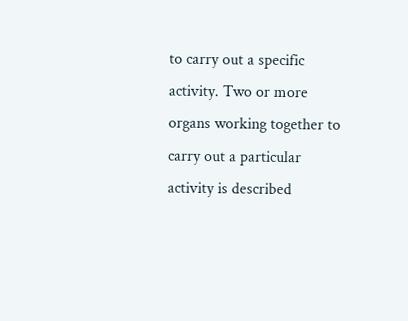to carry out a specific activity. Two or more organs working together to carry out a particular activity is described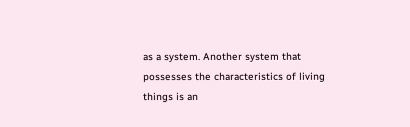as a system. Another system that possesses the characteristics of living things is an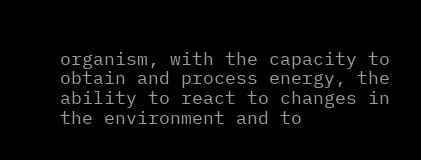organism, with the capacity to obtain and process energy, the ability to react to changes in the environment and to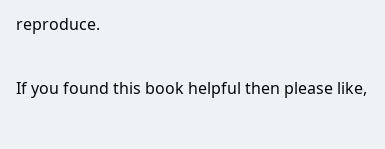reproduce.

If you found this book helpful then please like,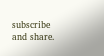subscribe and share.